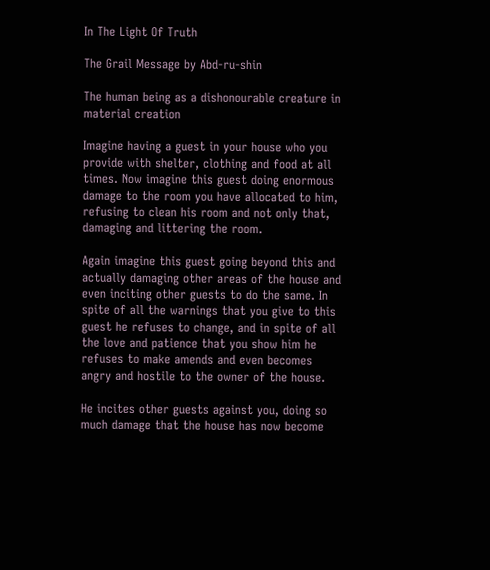In The Light Of Truth

The Grail Message by Abd-ru-shin

The human being as a dishonourable creature in material creation

Imagine having a guest in your house who you provide with shelter, clothing and food at all times. Now imagine this guest doing enormous damage to the room you have allocated to him, refusing to clean his room and not only that, damaging and littering the room.

Again imagine this guest going beyond this and actually damaging other areas of the house and even inciting other guests to do the same. In spite of all the warnings that you give to this guest he refuses to change, and in spite of all the love and patience that you show him he refuses to make amends and even becomes angry and hostile to the owner of the house.

He incites other guests against you, doing so much damage that the house has now become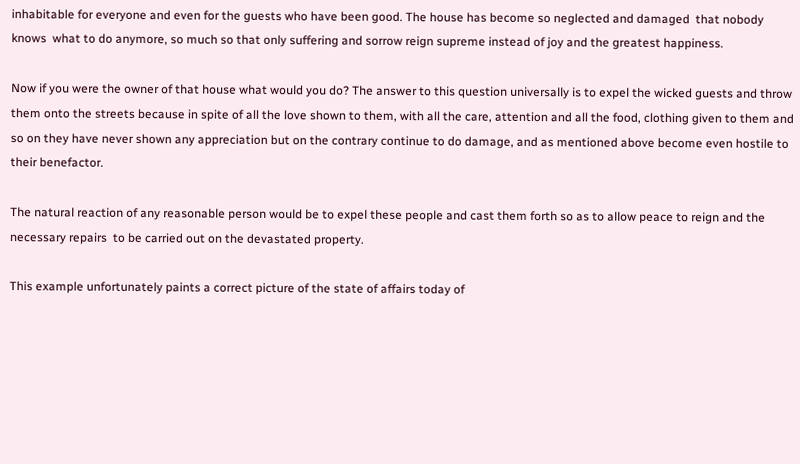inhabitable for everyone and even for the guests who have been good. The house has become so neglected and damaged  that nobody knows  what to do anymore, so much so that only suffering and sorrow reign supreme instead of joy and the greatest happiness.

Now if you were the owner of that house what would you do? The answer to this question universally is to expel the wicked guests and throw them onto the streets because in spite of all the love shown to them, with all the care, attention and all the food, clothing given to them and so on they have never shown any appreciation but on the contrary continue to do damage, and as mentioned above become even hostile to their benefactor.

The natural reaction of any reasonable person would be to expel these people and cast them forth so as to allow peace to reign and the necessary repairs  to be carried out on the devastated property.

This example unfortunately paints a correct picture of the state of affairs today of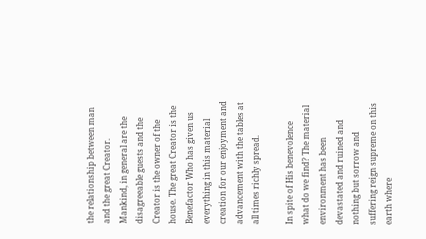the relationship between man and the great Creator. Mankind, in general are the disagreeable guests and the Creator is the owner of the house. The great Creator is the Benefactor Who has given us everything in this material creation for our enjoyment and advancement with the tables at all times richly spread.

In spite of His benevolence what do we find? The material environment has been devastated and ruined and nothing but sorrow and suffering reign supreme on this earth where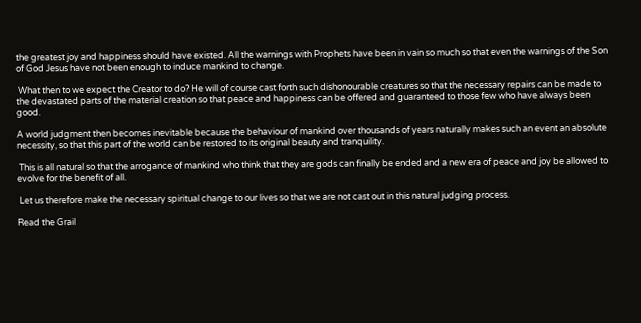the greatest joy and happiness should have existed. All the warnings with Prophets have been in vain so much so that even the warnings of the Son of God Jesus have not been enough to induce mankind to change.

 What then to we expect the Creator to do? He will of course cast forth such dishonourable creatures so that the necessary repairs can be made to the devastated parts of the material creation so that peace and happiness can be offered and guaranteed to those few who have always been good.

A world judgment then becomes inevitable because the behaviour of mankind over thousands of years naturally makes such an event an absolute necessity, so that this part of the world can be restored to its original beauty and tranquility.

 This is all natural so that the arrogance of mankind who think that they are gods can finally be ended and a new era of peace and joy be allowed to evolve for the benefit of all.

 Let us therefore make the necessary spiritual change to our lives so that we are not cast out in this natural judging process.

Read the Grail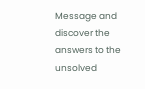Message and discover the answers to the unsolved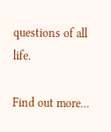questions of all life.

Find out more...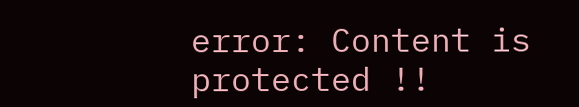error: Content is protected !!